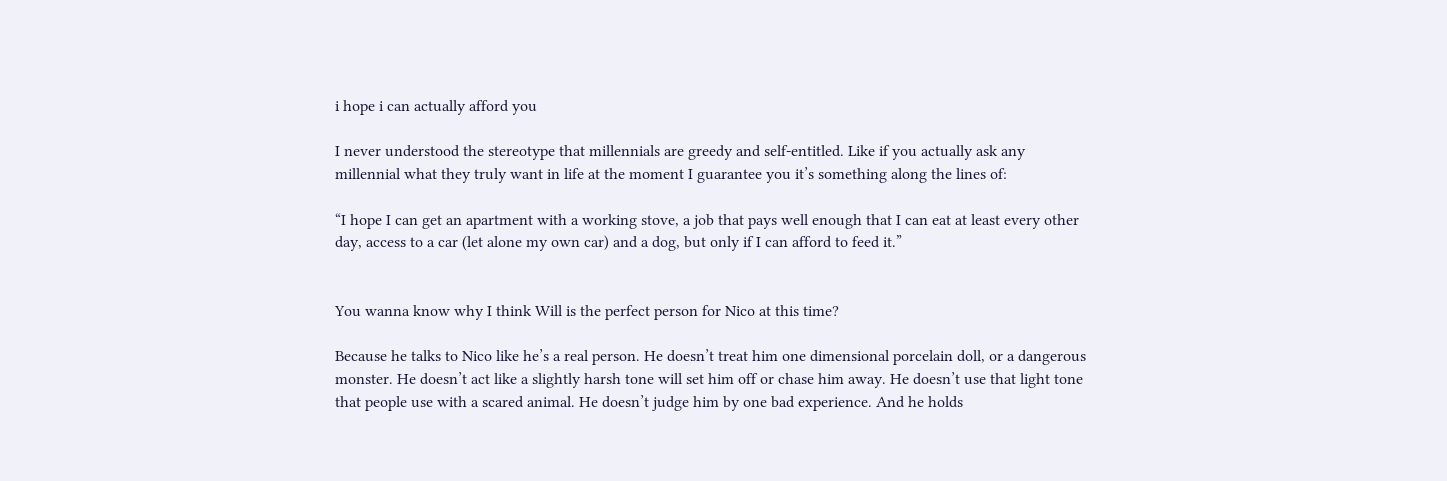i hope i can actually afford you

I never understood the stereotype that millennials are greedy and self-entitled. Like if you actually ask any millennial what they truly want in life at the moment I guarantee you it’s something along the lines of:

“I hope I can get an apartment with a working stove, a job that pays well enough that I can eat at least every other day, access to a car (let alone my own car) and a dog, but only if I can afford to feed it.”


You wanna know why I think Will is the perfect person for Nico at this time?

Because he talks to Nico like he’s a real person. He doesn’t treat him one dimensional porcelain doll, or a dangerous monster. He doesn’t act like a slightly harsh tone will set him off or chase him away. He doesn’t use that light tone that people use with a scared animal. He doesn’t judge him by one bad experience. And he holds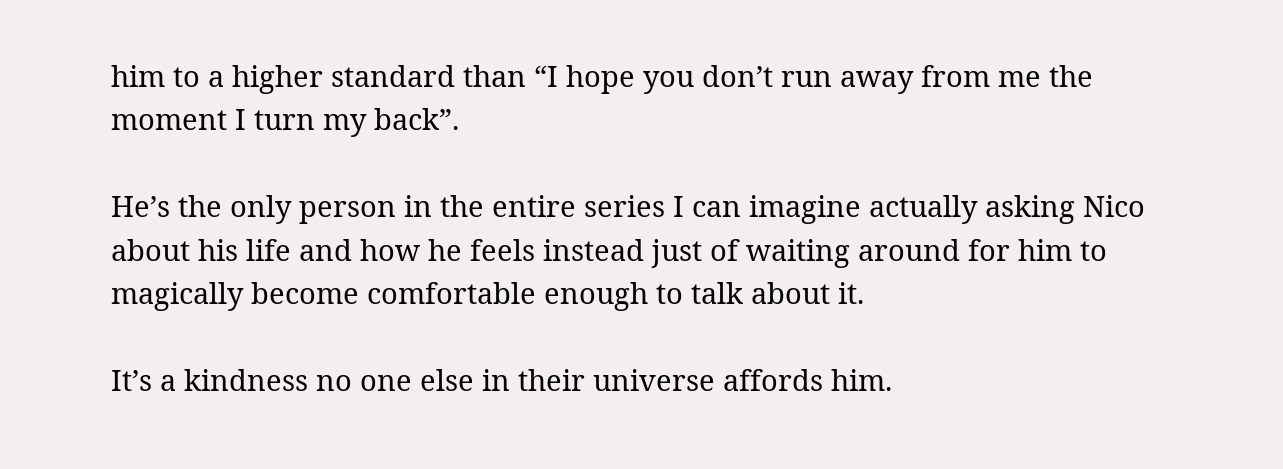him to a higher standard than “I hope you don’t run away from me the moment I turn my back”.

He’s the only person in the entire series I can imagine actually asking Nico about his life and how he feels instead just of waiting around for him to magically become comfortable enough to talk about it.

It’s a kindness no one else in their universe affords him.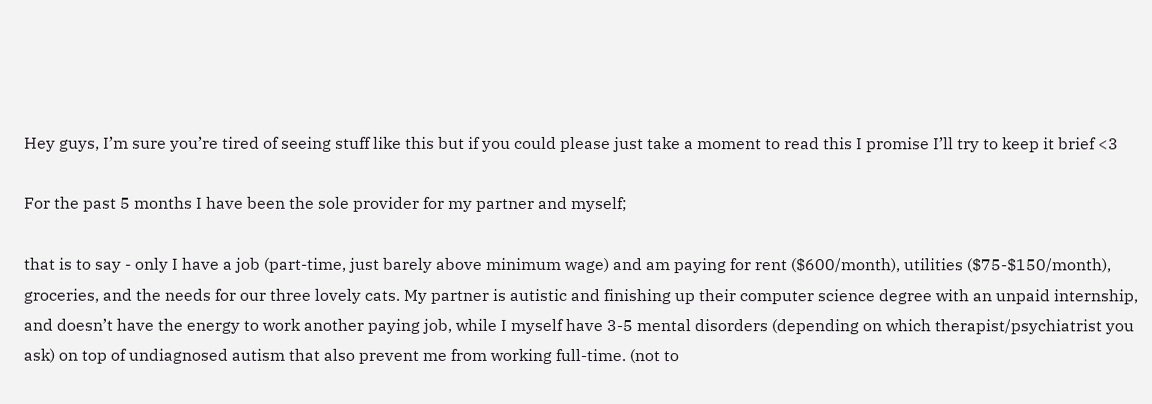Hey guys, I’m sure you’re tired of seeing stuff like this but if you could please just take a moment to read this I promise I’ll try to keep it brief <3

For the past 5 months I have been the sole provider for my partner and myself;

that is to say - only I have a job (part-time, just barely above minimum wage) and am paying for rent ($600/month), utilities ($75-$150/month), groceries, and the needs for our three lovely cats. My partner is autistic and finishing up their computer science degree with an unpaid internship, and doesn’t have the energy to work another paying job, while I myself have 3-5 mental disorders (depending on which therapist/psychiatrist you ask) on top of undiagnosed autism that also prevent me from working full-time. (not to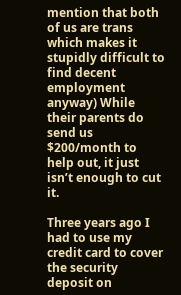mention that both of us are trans which makes it stupidly difficult to find decent employment anyway) While their parents do send us $200/month to help out, it just isn’t enough to cut it.

Three years ago I had to use my credit card to cover the security deposit on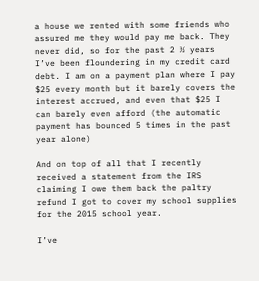a house we rented with some friends who assured me they would pay me back. They never did, so for the past 2 ½ years I’ve been floundering in my credit card debt. I am on a payment plan where I pay $25 every month but it barely covers the interest accrued, and even that $25 I can barely even afford (the automatic payment has bounced 5 times in the past year alone)

And on top of all that I recently received a statement from the IRS claiming I owe them back the paltry refund I got to cover my school supplies for the 2015 school year.

I’ve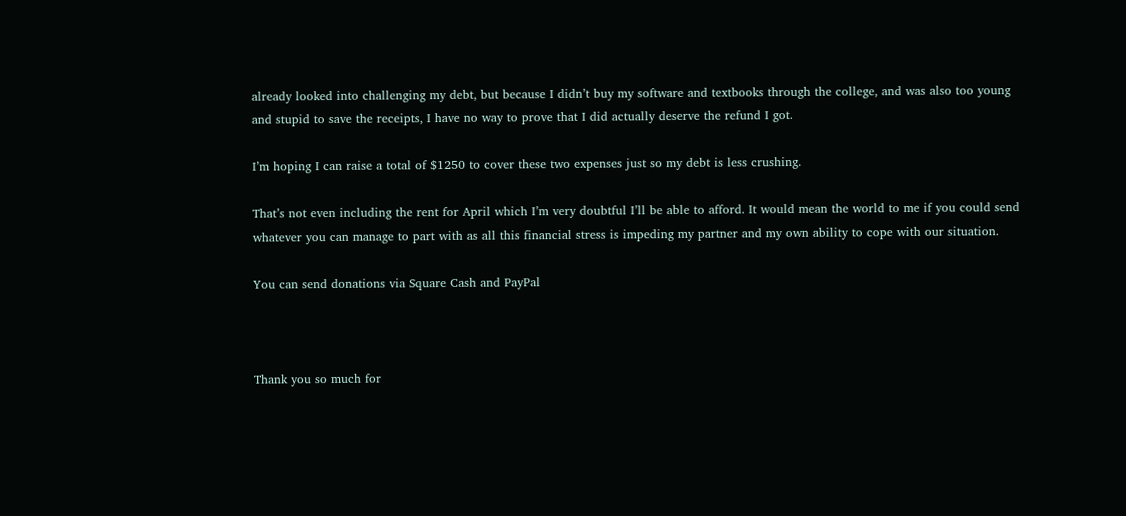already looked into challenging my debt, but because I didn’t buy my software and textbooks through the college, and was also too young and stupid to save the receipts, I have no way to prove that I did actually deserve the refund I got.

I’m hoping I can raise a total of $1250 to cover these two expenses just so my debt is less crushing.

That’s not even including the rent for April which I’m very doubtful I’ll be able to afford. It would mean the world to me if you could send whatever you can manage to part with as all this financial stress is impeding my partner and my own ability to cope with our situation.

You can send donations via Square Cash and PayPal



Thank you so much for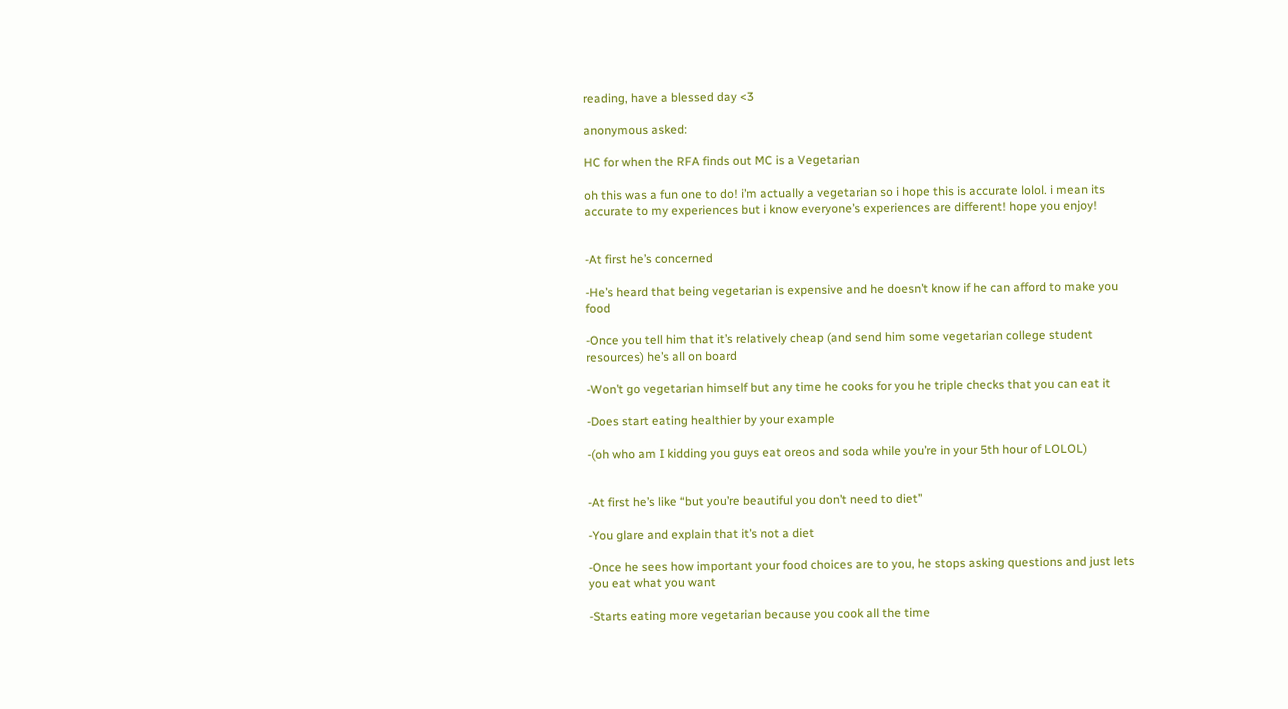reading, have a blessed day <3

anonymous asked:

HC for when the RFA finds out MC is a Vegetarian

oh this was a fun one to do! i’m actually a vegetarian so i hope this is accurate lolol. i mean its accurate to my experiences but i know everyone’s experiences are different! hope you enjoy!


-At first he’s concerned

-He’s heard that being vegetarian is expensive and he doesn’t know if he can afford to make you food

-Once you tell him that it’s relatively cheap (and send him some vegetarian college student resources) he’s all on board

-Won’t go vegetarian himself but any time he cooks for you he triple checks that you can eat it

-Does start eating healthier by your example

-(oh who am I kidding you guys eat oreos and soda while you’re in your 5th hour of LOLOL)


-At first he’s like “but you’re beautiful you don’t need to diet”

-You glare and explain that it’s not a diet

-Once he sees how important your food choices are to you, he stops asking questions and just lets you eat what you want

-Starts eating more vegetarian because you cook all the time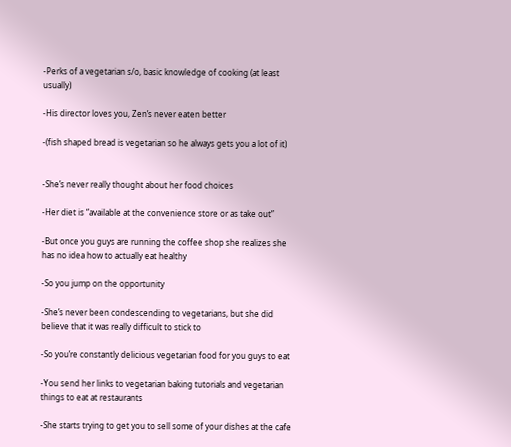-Perks of a vegetarian s/o, basic knowledge of cooking (at least usually)

-His director loves you, Zen’s never eaten better

-(fish shaped bread is vegetarian so he always gets you a lot of it)


-She’s never really thought about her food choices

-Her diet is “available at the convenience store or as take out”

-But once you guys are running the coffee shop she realizes she has no idea how to actually eat healthy

-So you jump on the opportunity

-She’s never been condescending to vegetarians, but she did believe that it was really difficult to stick to

-So you’re constantly delicious vegetarian food for you guys to eat

-You send her links to vegetarian baking tutorials and vegetarian things to eat at restaurants

-She starts trying to get you to sell some of your dishes at the cafe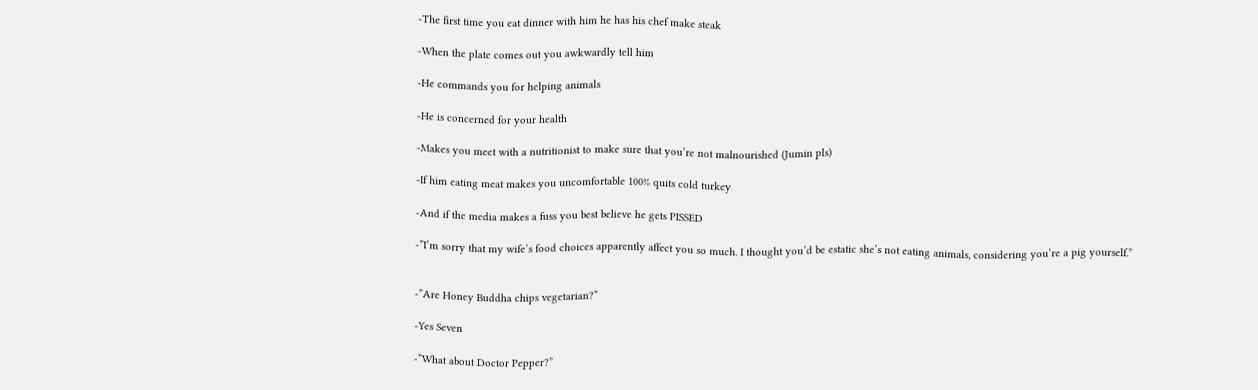-The first time you eat dinner with him he has his chef make steak

-When the plate comes out you awkwardly tell him

-He commands you for helping animals

-He is concerned for your health

-Makes you meet with a nutritionist to make sure that you’re not malnourished (Jumin pls)

-If him eating meat makes you uncomfortable 100% quits cold turkey

-And if the media makes a fuss you best believe he gets PISSED

-”I’m sorry that my wife’s food choices apparently affect you so much. I thought you’d be estatic she’s not eating animals, considering you’re a pig yourself.”


-”Are Honey Buddha chips vegetarian?”

-Yes Seven

-”What about Doctor Pepper?”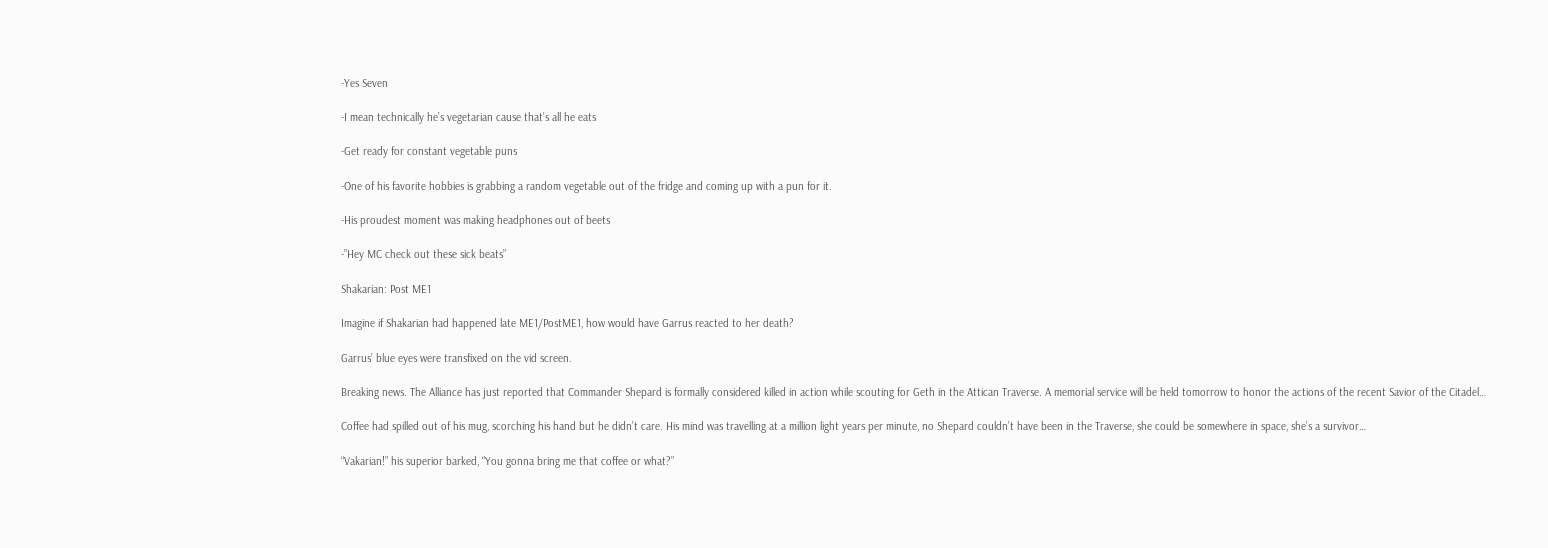-Yes Seven

-I mean technically he’s vegetarian cause that’s all he eats

-Get ready for constant vegetable puns

-One of his favorite hobbies is grabbing a random vegetable out of the fridge and coming up with a pun for it.

-His proudest moment was making headphones out of beets

-”Hey MC check out these sick beats”

Shakarian: Post ME1

Imagine if Shakarian had happened late ME1/PostME1, how would have Garrus reacted to her death?

Garrus’ blue eyes were transfixed on the vid screen.

Breaking news. The Alliance has just reported that Commander Shepard is formally considered killed in action while scouting for Geth in the Attican Traverse. A memorial service will be held tomorrow to honor the actions of the recent Savior of the Citadel…

Coffee had spilled out of his mug, scorching his hand but he didn’t care. His mind was travelling at a million light years per minute, no Shepard couldn’t have been in the Traverse, she could be somewhere in space, she’s a survivor…

“Vakarian!” his superior barked, “You gonna bring me that coffee or what?”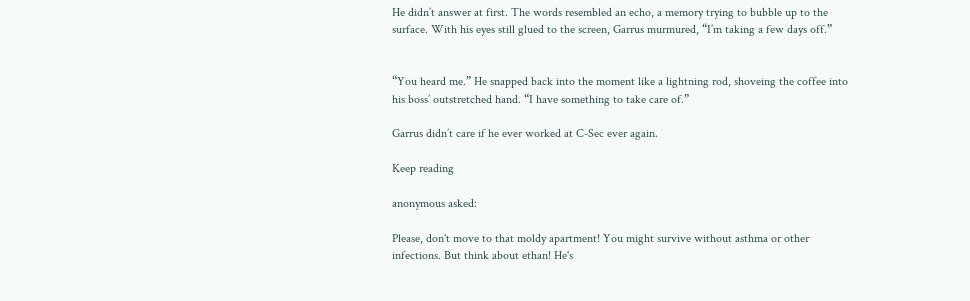He didn’t answer at first. The words resembled an echo, a memory trying to bubble up to the surface. With his eyes still glued to the screen, Garrus murmured, “I’m taking a few days off.”


“You heard me.” He snapped back into the moment like a lightning rod, shoveing the coffee into his boss’ outstretched hand. “I have something to take care of.”

Garrus didn’t care if he ever worked at C-Sec ever again.

Keep reading

anonymous asked:

Please, don't move to that moldy apartment! You might survive without asthma or other infections. But think about ethan! He's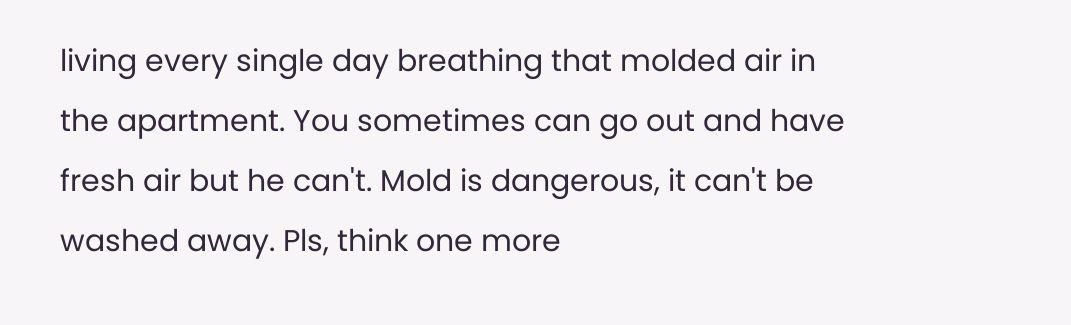living every single day breathing that molded air in the apartment. You sometimes can go out and have fresh air but he can't. Mold is dangerous, it can't be washed away. Pls, think one more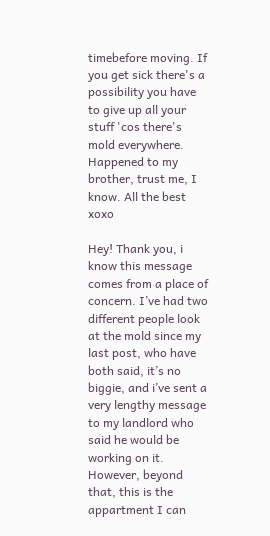timebefore moving. If you get sick there's a possibility you have to give up all your stuff 'cos there's mold everywhere. Happened to my brother, trust me, I know. All the best xoxo

Hey! Thank you, i know this message comes from a place of concern. I’ve had two different people look at the mold since my last post, who have both said, it’s no biggie, and i’ve sent a very lengthy message to my landlord who said he would be working on it.
However, beyond that, this is the appartment I can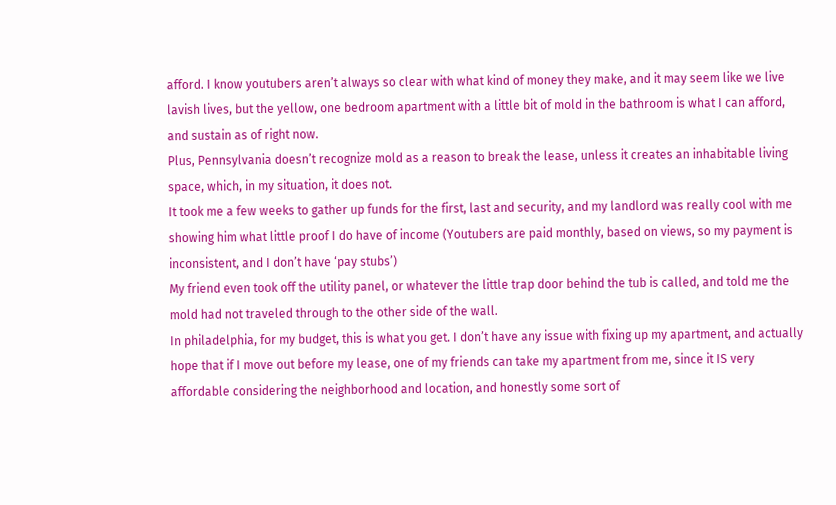afford. I know youtubers aren’t always so clear with what kind of money they make, and it may seem like we live lavish lives, but the yellow, one bedroom apartment with a little bit of mold in the bathroom is what I can afford, and sustain as of right now.
Plus, Pennsylvania doesn’t recognize mold as a reason to break the lease, unless it creates an inhabitable living space, which, in my situation, it does not.
It took me a few weeks to gather up funds for the first, last and security, and my landlord was really cool with me showing him what little proof I do have of income (Youtubers are paid monthly, based on views, so my payment is inconsistent, and I don’t have ‘pay stubs’)
My friend even took off the utility panel, or whatever the little trap door behind the tub is called, and told me the mold had not traveled through to the other side of the wall.
In philadelphia, for my budget, this is what you get. I don’t have any issue with fixing up my apartment, and actually hope that if I move out before my lease, one of my friends can take my apartment from me, since it IS very affordable considering the neighborhood and location, and honestly some sort of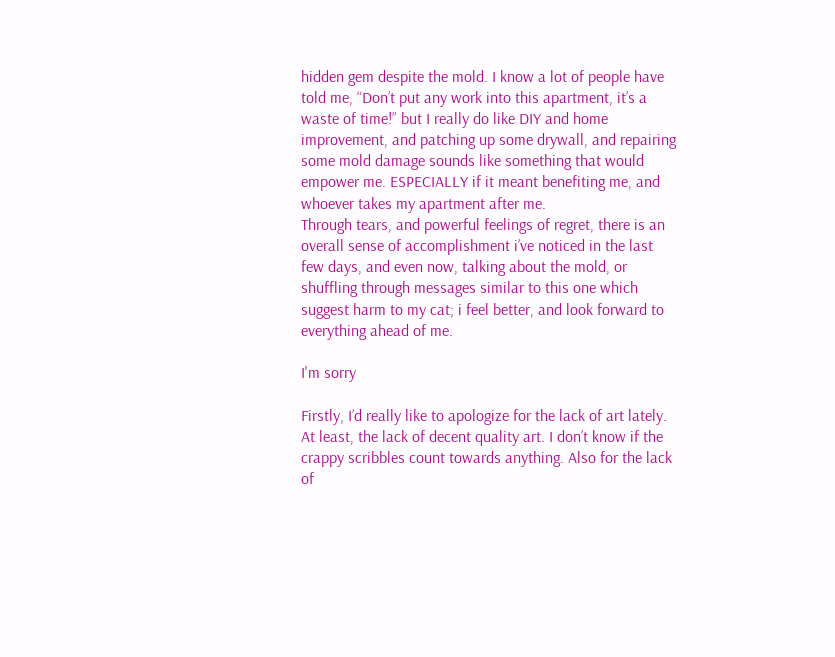hidden gem despite the mold. I know a lot of people have told me, “Don’t put any work into this apartment, it’s a waste of time!” but I really do like DIY and home improvement, and patching up some drywall, and repairing some mold damage sounds like something that would empower me. ESPECIALLY if it meant benefiting me, and whoever takes my apartment after me.
Through tears, and powerful feelings of regret, there is an overall sense of accomplishment i’ve noticed in the last few days, and even now, talking about the mold, or shuffling through messages similar to this one which suggest harm to my cat; i feel better, and look forward to everything ahead of me.

I'm sorry

Firstly, I’d really like to apologize for the lack of art lately. At least, the lack of decent quality art. I don’t know if the crappy scribbles count towards anything. Also for the lack of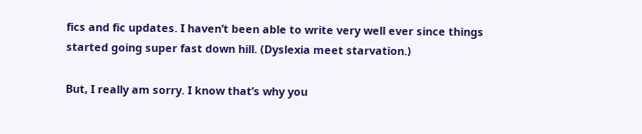fics and fic updates. I haven’t been able to write very well ever since things started going super fast down hill. (Dyslexia meet starvation.)

But, I really am sorry. I know that’s why you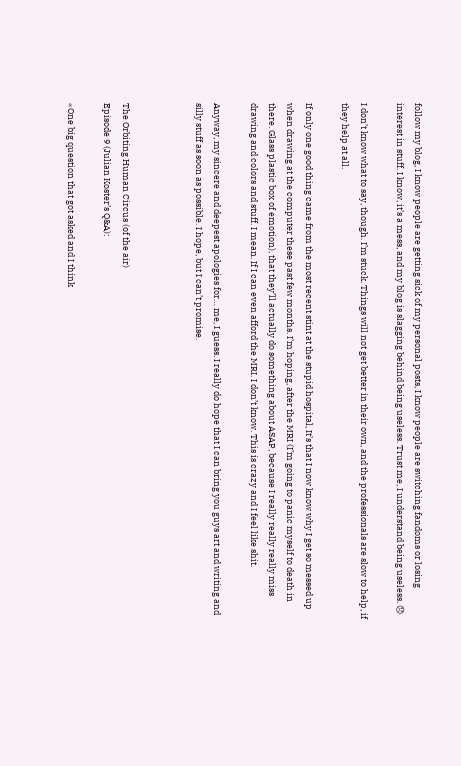follow my blog, I know people are getting sick of my personal posts, I know people are switching fandoms or losing interest in stuff. I know, it’s a mess, and my blog is slagging behind being useless. Trust me, I understand being useless. 😞

I don’t know what to say, though. I’m stuck. Things will not get better in their own, and the professionals are slow to help, if they help at all.

If only one good thing came from the most recent stint at the stupid hospital, It’s that I now know why I get so messed up when drawing at the computer these past few months. I’m hoping, after the MRI (I’m going to panic myself to death in there. Glass plastic box of emotion), that they’ll actually do something about ASAP, because I really really really miss drawing and colors and stuff. I mean. If I can even afford the MRI. I don’t know. This is crazy and I feel like shit.

Anyway, my sincere and deepest apologies for… me, I guess. I really do hope that I can bring you guys art and writing and silly stuff as soon as possible. I hope, but I can’t promise.



The Orbiting Human Circus (of the air)
Episode 9 (Julian Koster’s Q&A):

«One big question that got asked and I think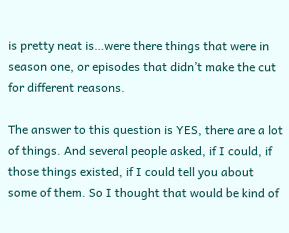is pretty neat is…were there things that were in season one, or episodes that didn’t make the cut for different reasons.

The answer to this question is YES, there are a lot of things. And several people asked, if I could, if those things existed, if I could tell you about some of them. So I thought that would be kind of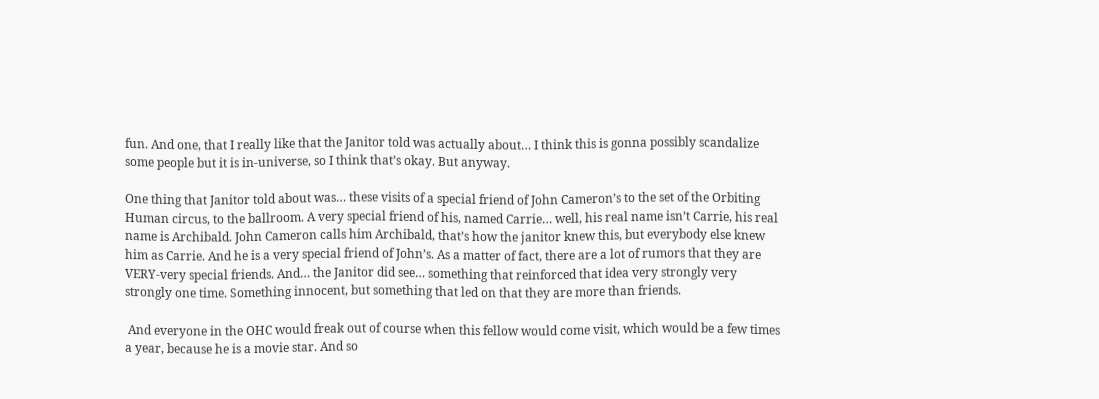fun. And one, that I really like that the Janitor told was actually about… I think this is gonna possibly scandalize some people but it is in-universe, so I think that’s okay. But anyway.

One thing that Janitor told about was… these visits of a special friend of John Cameron’s to the set of the Orbiting Human circus, to the ballroom. A very special friend of his, named Carrie… well, his real name isn’t Carrie, his real name is Archibald. John Cameron calls him Archibald, that’s how the janitor knew this, but everybody else knew him as Carrie. And he is a very special friend of John’s. As a matter of fact, there are a lot of rumors that they are VERY-very special friends. And… the Janitor did see… something that reinforced that idea very strongly very strongly one time. Something innocent, but something that led on that they are more than friends.

 And everyone in the OHC would freak out of course when this fellow would come visit, which would be a few times a year, because he is a movie star. And so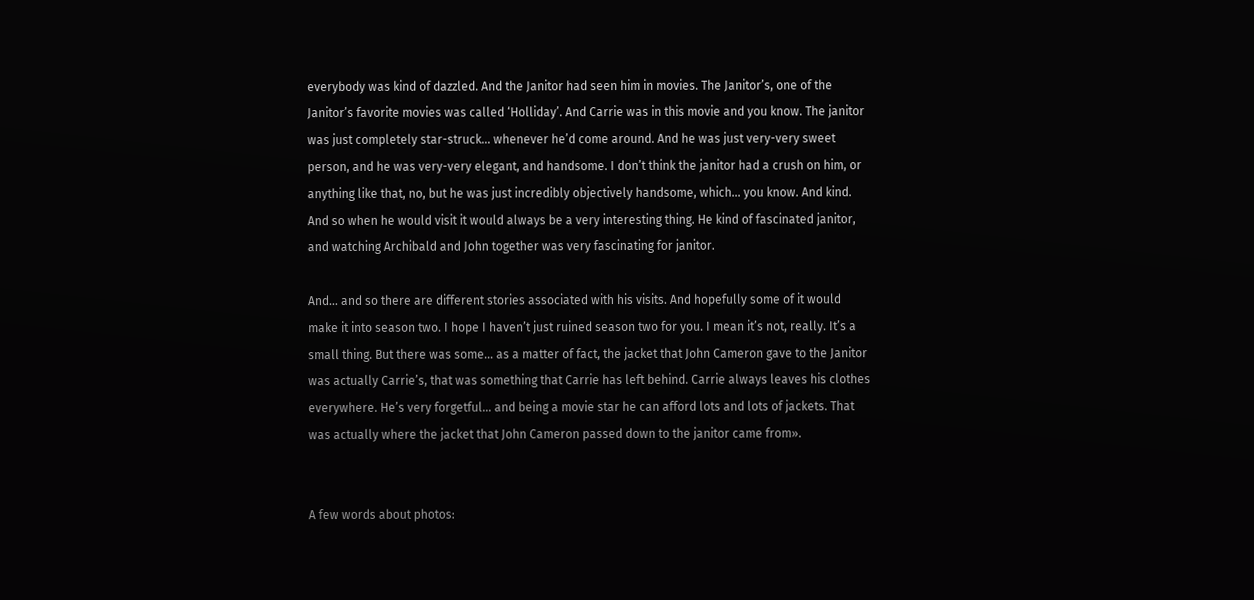everybody was kind of dazzled. And the Janitor had seen him in movies. The Janitor’s, one of the Janitor’s favorite movies was called ‘Holliday’. And Carrie was in this movie and you know. The janitor was just completely star-struck… whenever he’d come around. And he was just very-very sweet person, and he was very-very elegant, and handsome. I don’t think the janitor had a crush on him, or anything like that, no, but he was just incredibly objectively handsome, which… you know. And kind. And so when he would visit it would always be a very interesting thing. He kind of fascinated janitor, and watching Archibald and John together was very fascinating for janitor.

And… and so there are different stories associated with his visits. And hopefully some of it would make it into season two. I hope I haven’t just ruined season two for you. I mean it’s not, really. It’s a small thing. But there was some… as a matter of fact, the jacket that John Cameron gave to the Janitor was actually Carrie’s, that was something that Carrie has left behind. Carrie always leaves his clothes everywhere. He’s very forgetful… and being a movie star he can afford lots and lots of jackets. That was actually where the jacket that John Cameron passed down to the janitor came from».


A few words about photos: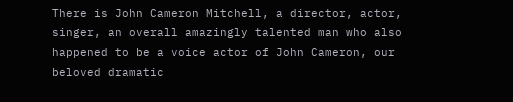There is John Cameron Mitchell, a director, actor, singer, an overall amazingly talented man who also happened to be a voice actor of John Cameron, our beloved dramatic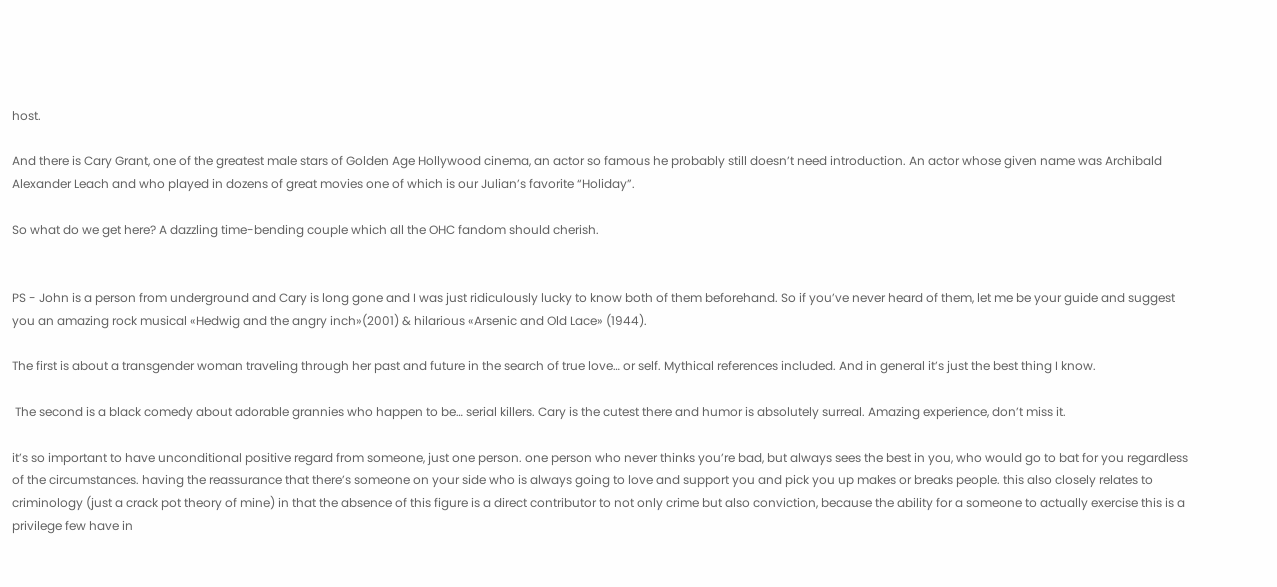host.

And there is Cary Grant, one of the greatest male stars of Golden Age Hollywood cinema, an actor so famous he probably still doesn’t need introduction. An actor whose given name was Archibald Alexander Leach and who played in dozens of great movies one of which is our Julian’s favorite “Holiday”.

So what do we get here? A dazzling time-bending couple which all the OHC fandom should cherish.


PS - John is a person from underground and Cary is long gone and I was just ridiculously lucky to know both of them beforehand. So if you’ve never heard of them, let me be your guide and suggest you an amazing rock musical «Hedwig and the angry inch»(2001) & hilarious «Arsenic and Old Lace» (1944).

The first is about a transgender woman traveling through her past and future in the search of true love… or self. Mythical references included. And in general it’s just the best thing I know.

 The second is a black comedy about adorable grannies who happen to be… serial killers. Cary is the cutest there and humor is absolutely surreal. Amazing experience, don’t miss it.

it’s so important to have unconditional positive regard from someone, just one person. one person who never thinks you’re bad, but always sees the best in you, who would go to bat for you regardless of the circumstances. having the reassurance that there’s someone on your side who is always going to love and support you and pick you up makes or breaks people. this also closely relates to criminology (just a crack pot theory of mine) in that the absence of this figure is a direct contributor to not only crime but also conviction, because the ability for a someone to actually exercise this is a privilege few have in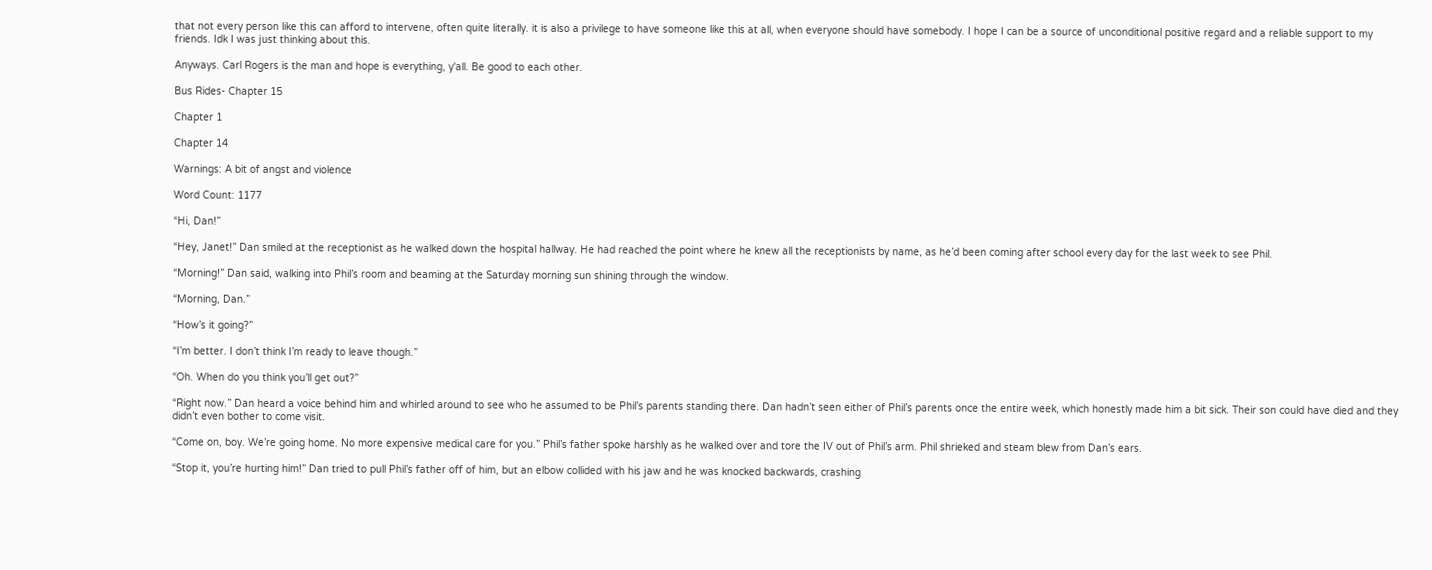that not every person like this can afford to intervene, often quite literally. it is also a privilege to have someone like this at all, when everyone should have somebody. I hope I can be a source of unconditional positive regard and a reliable support to my friends. Idk I was just thinking about this.

Anyways. Carl Rogers is the man and hope is everything, y'all. Be good to each other.

Bus Rides- Chapter 15

Chapter 1

Chapter 14

Warnings: A bit of angst and violence

Word Count: 1177

“Hi, Dan!”

“Hey, Janet!” Dan smiled at the receptionist as he walked down the hospital hallway. He had reached the point where he knew all the receptionists by name, as he’d been coming after school every day for the last week to see Phil.

“Morning!” Dan said, walking into Phil’s room and beaming at the Saturday morning sun shining through the window.

“Morning, Dan.”

“How’s it going?”

“I’m better. I don’t think I’m ready to leave though.”

“Oh. When do you think you’ll get out?”

“Right now.” Dan heard a voice behind him and whirled around to see who he assumed to be Phil’s parents standing there. Dan hadn’t seen either of Phil’s parents once the entire week, which honestly made him a bit sick. Their son could have died and they didn’t even bother to come visit.

“Come on, boy. We’re going home. No more expensive medical care for you.” Phil’s father spoke harshly as he walked over and tore the IV out of Phil’s arm. Phil shrieked and steam blew from Dan’s ears.

“Stop it, you’re hurting him!” Dan tried to pull Phil’s father off of him, but an elbow collided with his jaw and he was knocked backwards, crashing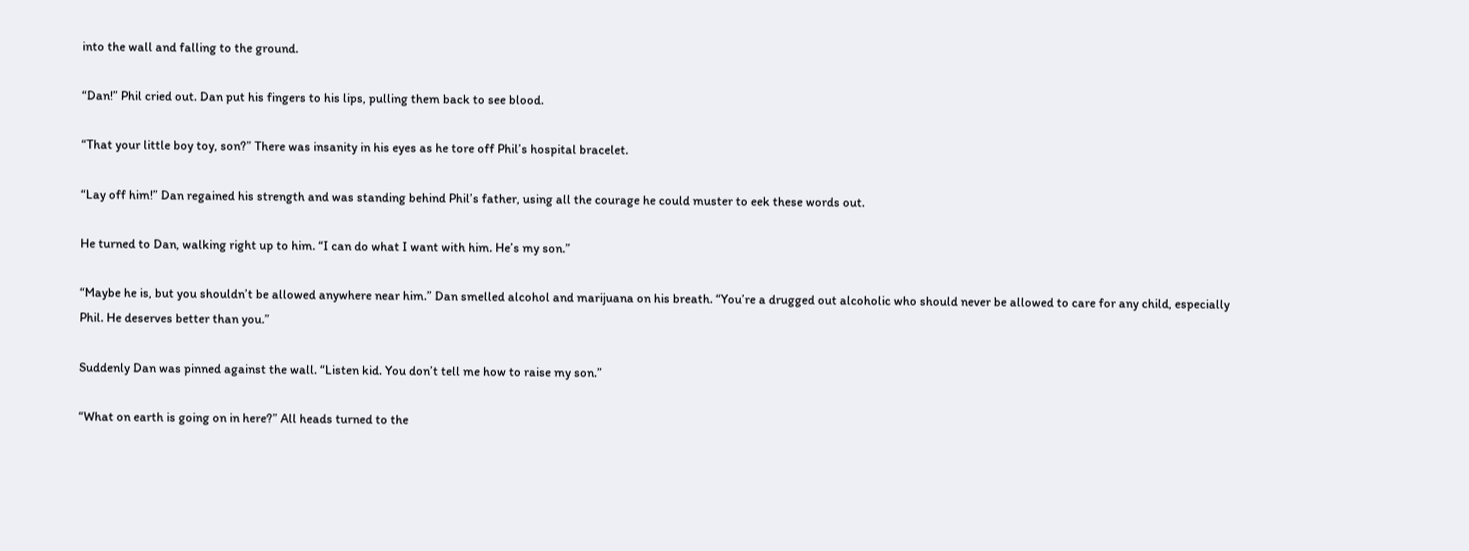into the wall and falling to the ground.

“Dan!” Phil cried out. Dan put his fingers to his lips, pulling them back to see blood.

“That your little boy toy, son?” There was insanity in his eyes as he tore off Phil’s hospital bracelet.

“Lay off him!” Dan regained his strength and was standing behind Phil’s father, using all the courage he could muster to eek these words out.

He turned to Dan, walking right up to him. “I can do what I want with him. He’s my son.”

“Maybe he is, but you shouldn’t be allowed anywhere near him.” Dan smelled alcohol and marijuana on his breath. “You’re a drugged out alcoholic who should never be allowed to care for any child, especially Phil. He deserves better than you.”

Suddenly Dan was pinned against the wall. “Listen kid. You don’t tell me how to raise my son.”

“What on earth is going on in here?” All heads turned to the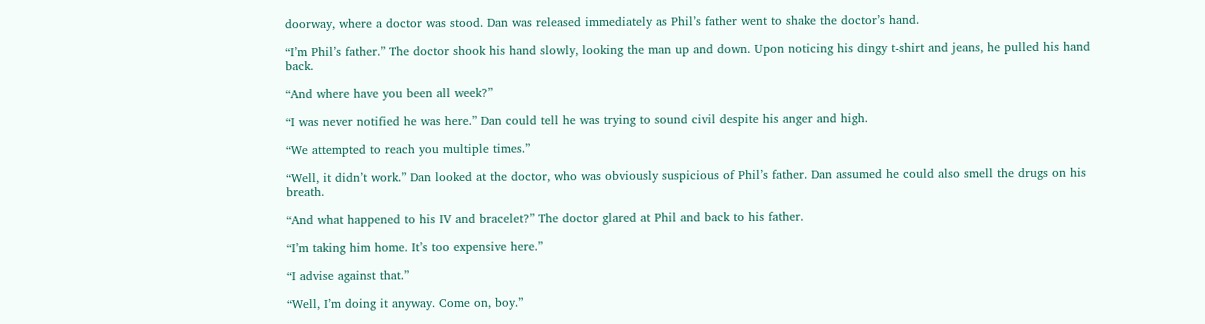doorway, where a doctor was stood. Dan was released immediately as Phil’s father went to shake the doctor’s hand.

“I’m Phil’s father.” The doctor shook his hand slowly, looking the man up and down. Upon noticing his dingy t-shirt and jeans, he pulled his hand back.

“And where have you been all week?”

“I was never notified he was here.” Dan could tell he was trying to sound civil despite his anger and high.

“We attempted to reach you multiple times.”

“Well, it didn’t work.” Dan looked at the doctor, who was obviously suspicious of Phil’s father. Dan assumed he could also smell the drugs on his breath.

“And what happened to his IV and bracelet?” The doctor glared at Phil and back to his father.

“I’m taking him home. It’s too expensive here.”

“I advise against that.”

“Well, I’m doing it anyway. Come on, boy.”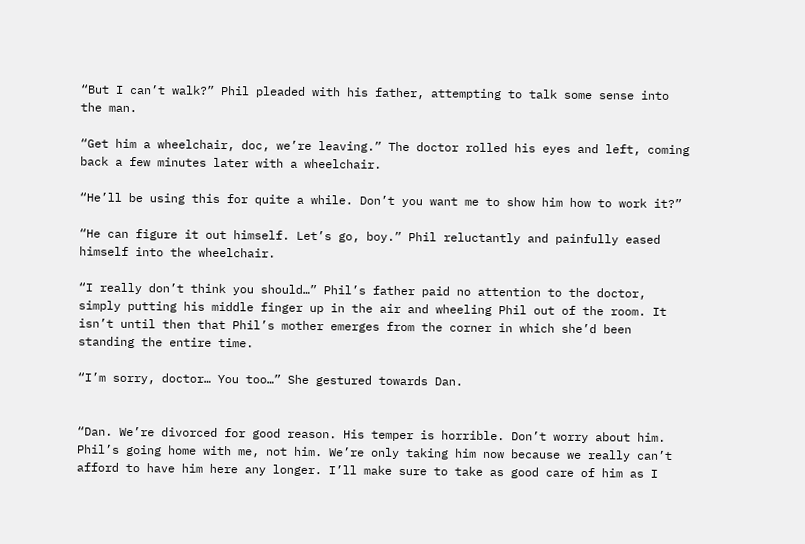“But I can’t walk?” Phil pleaded with his father, attempting to talk some sense into the man.

“Get him a wheelchair, doc, we’re leaving.” The doctor rolled his eyes and left, coming back a few minutes later with a wheelchair.

“He’ll be using this for quite a while. Don’t you want me to show him how to work it?”

“He can figure it out himself. Let’s go, boy.” Phil reluctantly and painfully eased himself into the wheelchair.

“I really don’t think you should…” Phil’s father paid no attention to the doctor, simply putting his middle finger up in the air and wheeling Phil out of the room. It isn’t until then that Phil’s mother emerges from the corner in which she’d been standing the entire time.

“I’m sorry, doctor… You too…” She gestured towards Dan.


“Dan. We’re divorced for good reason. His temper is horrible. Don’t worry about him. Phil’s going home with me, not him. We’re only taking him now because we really can’t afford to have him here any longer. I’ll make sure to take as good care of him as I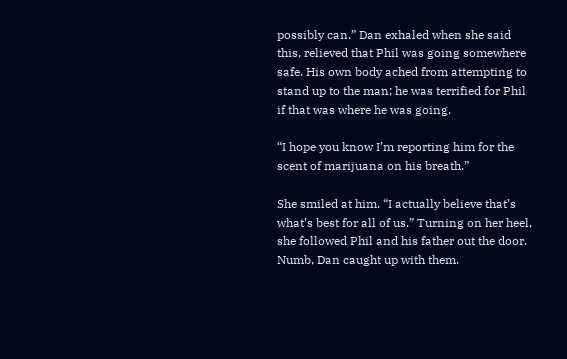possibly can.” Dan exhaled when she said this, relieved that Phil was going somewhere safe. His own body ached from attempting to stand up to the man; he was terrified for Phil if that was where he was going.

“I hope you know I’m reporting him for the scent of marijuana on his breath.”

She smiled at him. “I actually believe that’s what’s best for all of us.” Turning on her heel, she followed Phil and his father out the door. Numb, Dan caught up with them.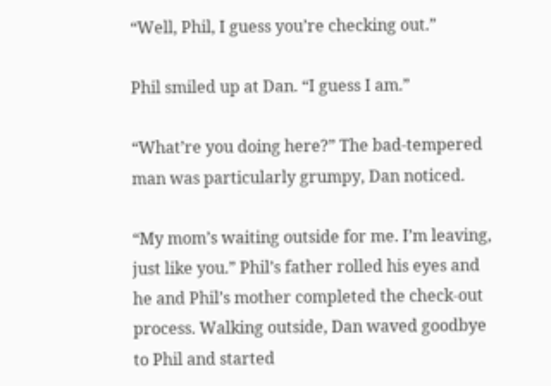“Well, Phil, I guess you’re checking out.”

Phil smiled up at Dan. “I guess I am.”

“What’re you doing here?” The bad-tempered man was particularly grumpy, Dan noticed.

“My mom’s waiting outside for me. I’m leaving, just like you.” Phil’s father rolled his eyes and he and Phil’s mother completed the check-out process. Walking outside, Dan waved goodbye to Phil and started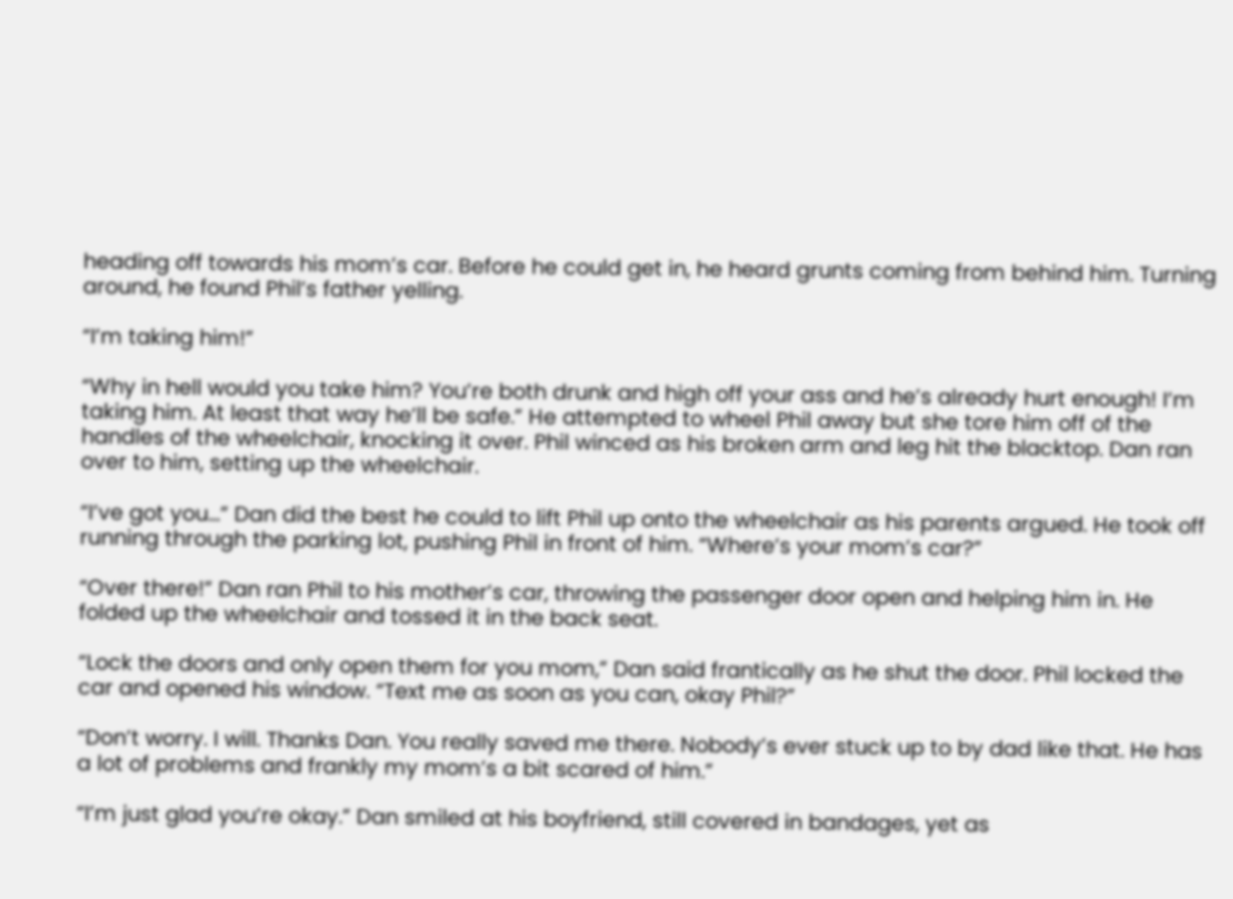heading off towards his mom’s car. Before he could get in, he heard grunts coming from behind him. Turning around, he found Phil’s father yelling.

“I’m taking him!”

“Why in hell would you take him? You’re both drunk and high off your ass and he’s already hurt enough! I’m taking him. At least that way he’ll be safe.” He attempted to wheel Phil away but she tore him off of the handles of the wheelchair, knocking it over. Phil winced as his broken arm and leg hit the blacktop. Dan ran over to him, setting up the wheelchair.

“I’ve got you…” Dan did the best he could to lift Phil up onto the wheelchair as his parents argued. He took off running through the parking lot, pushing Phil in front of him. “Where’s your mom’s car?”

“Over there!” Dan ran Phil to his mother’s car, throwing the passenger door open and helping him in. He folded up the wheelchair and tossed it in the back seat.

“Lock the doors and only open them for you mom,” Dan said frantically as he shut the door. Phil locked the car and opened his window. “Text me as soon as you can, okay Phil?”

“Don’t worry. I will. Thanks Dan. You really saved me there. Nobody’s ever stuck up to by dad like that. He has a lot of problems and frankly my mom’s a bit scared of him.”

“I’m just glad you’re okay.” Dan smiled at his boyfriend, still covered in bandages, yet as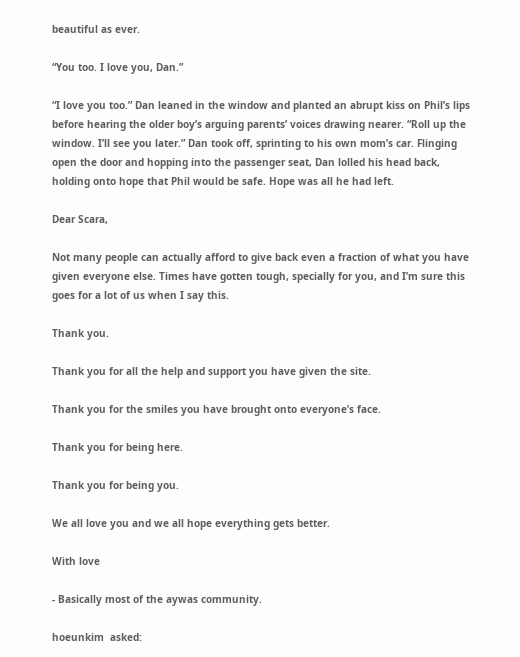beautiful as ever.

“You too. I love you, Dan.”

“I love you too.” Dan leaned in the window and planted an abrupt kiss on Phil’s lips before hearing the older boy’s arguing parents’ voices drawing nearer. “Roll up the window. I’ll see you later.” Dan took off, sprinting to his own mom’s car. Flinging open the door and hopping into the passenger seat, Dan lolled his head back, holding onto hope that Phil would be safe. Hope was all he had left.

Dear Scara,

Not many people can actually afford to give back even a fraction of what you have given everyone else. Times have gotten tough, specially for you, and I’m sure this goes for a lot of us when I say this.

Thank you.

Thank you for all the help and support you have given the site.

Thank you for the smiles you have brought onto everyone’s face.

Thank you for being here.

Thank you for being you.

We all love you and we all hope everything gets better.

With love

- Basically most of the aywas community.

hoeunkim  asked: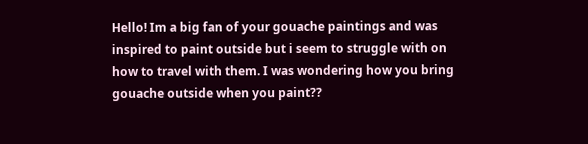Hello! Im a big fan of your gouache paintings and was inspired to paint outside but i seem to struggle with on how to travel with them. I was wondering how you bring gouache outside when you paint??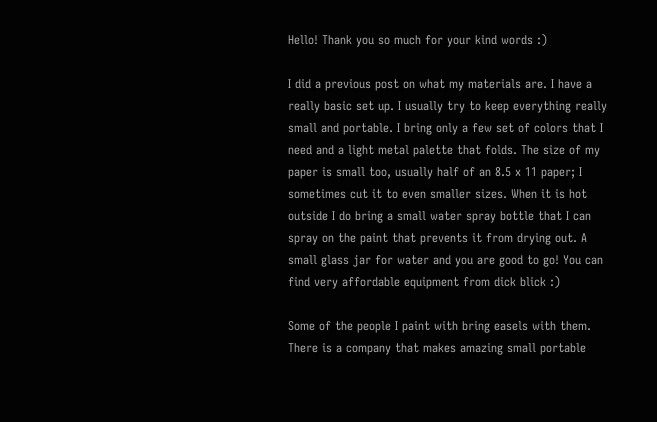Hello! Thank you so much for your kind words :)

I did a previous post on what my materials are. I have a really basic set up. I usually try to keep everything really small and portable. I bring only a few set of colors that I need and a light metal palette that folds. The size of my paper is small too, usually half of an 8.5 x 11 paper; I sometimes cut it to even smaller sizes. When it is hot outside I do bring a small water spray bottle that I can spray on the paint that prevents it from drying out. A small glass jar for water and you are good to go! You can find very affordable equipment from dick blick :)

Some of the people I paint with bring easels with them. There is a company that makes amazing small portable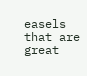easels that are great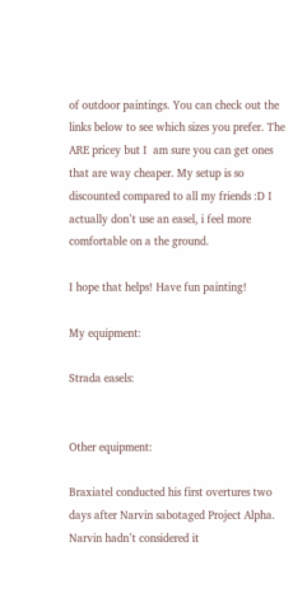of outdoor paintings. You can check out the links below to see which sizes you prefer. The ARE pricey but I  am sure you can get ones that are way cheaper. My setup is so discounted compared to all my friends :D I actually don’t use an easel, i feel more comfortable on a the ground.

I hope that helps! Have fun painting!

My equipment:

Strada easels:


Other equipment:

Braxiatel conducted his first overtures two days after Narvin sabotaged Project Alpha. Narvin hadn’t considered it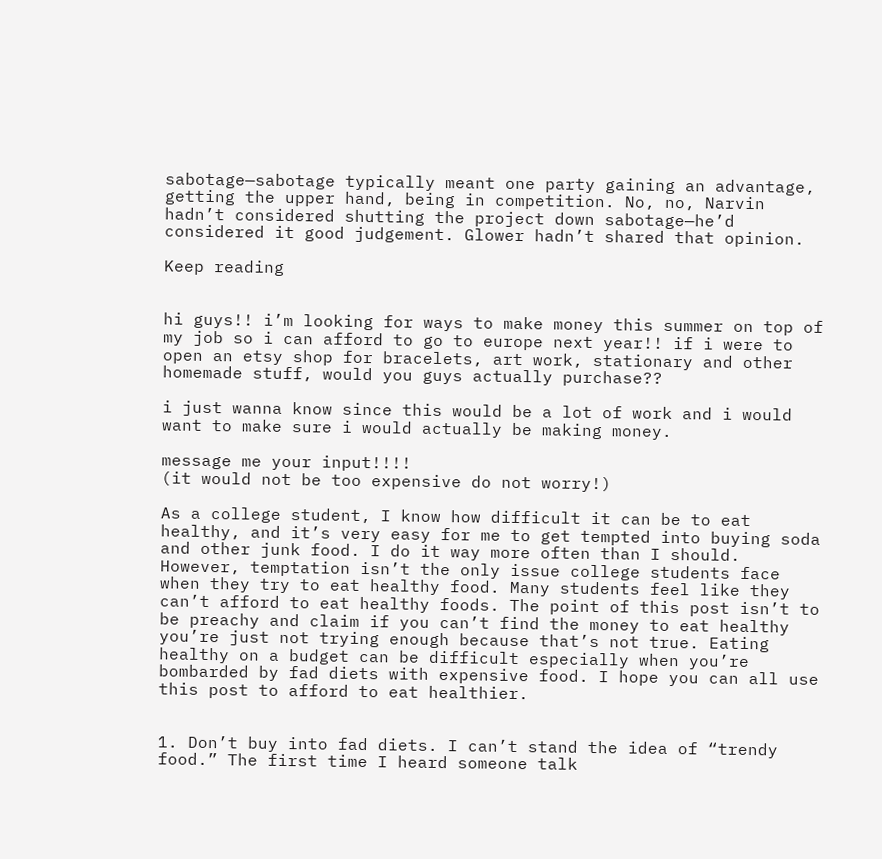sabotage—sabotage typically meant one party gaining an advantage, getting the upper hand, being in competition. No, no, Narvin hadn’t considered shutting the project down sabotage—he’d considered it good judgement. Glower hadn’t shared that opinion.

Keep reading


hi guys!! i’m looking for ways to make money this summer on top of my job so i can afford to go to europe next year!! if i were to open an etsy shop for bracelets, art work, stationary and other homemade stuff, would you guys actually purchase??

i just wanna know since this would be a lot of work and i would want to make sure i would actually be making money.

message me your input!!!!
(it would not be too expensive do not worry!)

As a college student, I know how difficult it can be to eat healthy, and it’s very easy for me to get tempted into buying soda and other junk food. I do it way more often than I should. However, temptation isn’t the only issue college students face when they try to eat healthy food. Many students feel like they can’t afford to eat healthy foods. The point of this post isn’t to be preachy and claim if you can’t find the money to eat healthy you’re just not trying enough because that’s not true. Eating healthy on a budget can be difficult especially when you’re bombarded by fad diets with expensive food. I hope you can all use this post to afford to eat healthier.


1. Don’t buy into fad diets. I can’t stand the idea of “trendy food.” The first time I heard someone talk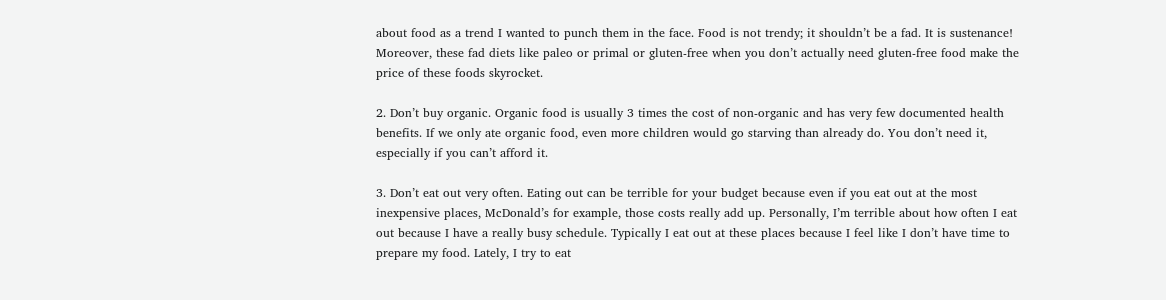about food as a trend I wanted to punch them in the face. Food is not trendy; it shouldn’t be a fad. It is sustenance! Moreover, these fad diets like paleo or primal or gluten-free when you don’t actually need gluten-free food make the price of these foods skyrocket.

2. Don’t buy organic. Organic food is usually 3 times the cost of non-organic and has very few documented health benefits. If we only ate organic food, even more children would go starving than already do. You don’t need it, especially if you can’t afford it.

3. Don’t eat out very often. Eating out can be terrible for your budget because even if you eat out at the most inexpensive places, McDonald’s for example, those costs really add up. Personally, I’m terrible about how often I eat out because I have a really busy schedule. Typically I eat out at these places because I feel like I don’t have time to prepare my food. Lately, I try to eat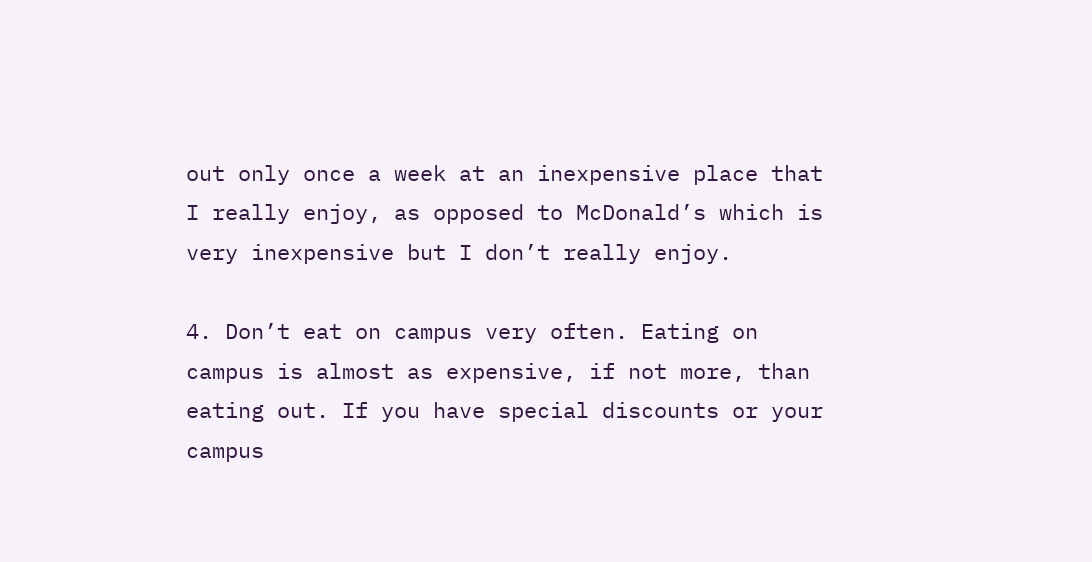out only once a week at an inexpensive place that I really enjoy, as opposed to McDonald’s which is very inexpensive but I don’t really enjoy.

4. Don’t eat on campus very often. Eating on campus is almost as expensive, if not more, than eating out. If you have special discounts or your campus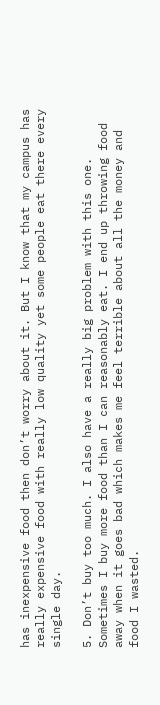has inexpensive food then don’t worry about it. But I know that my campus has really expensive food with really low quality yet some people eat there every single day.

5. Don’t buy too much. I also have a really big problem with this one. Sometimes I buy more food than I can reasonably eat. I end up throwing food away when it goes bad which makes me feel terrible about all the money and food I wasted.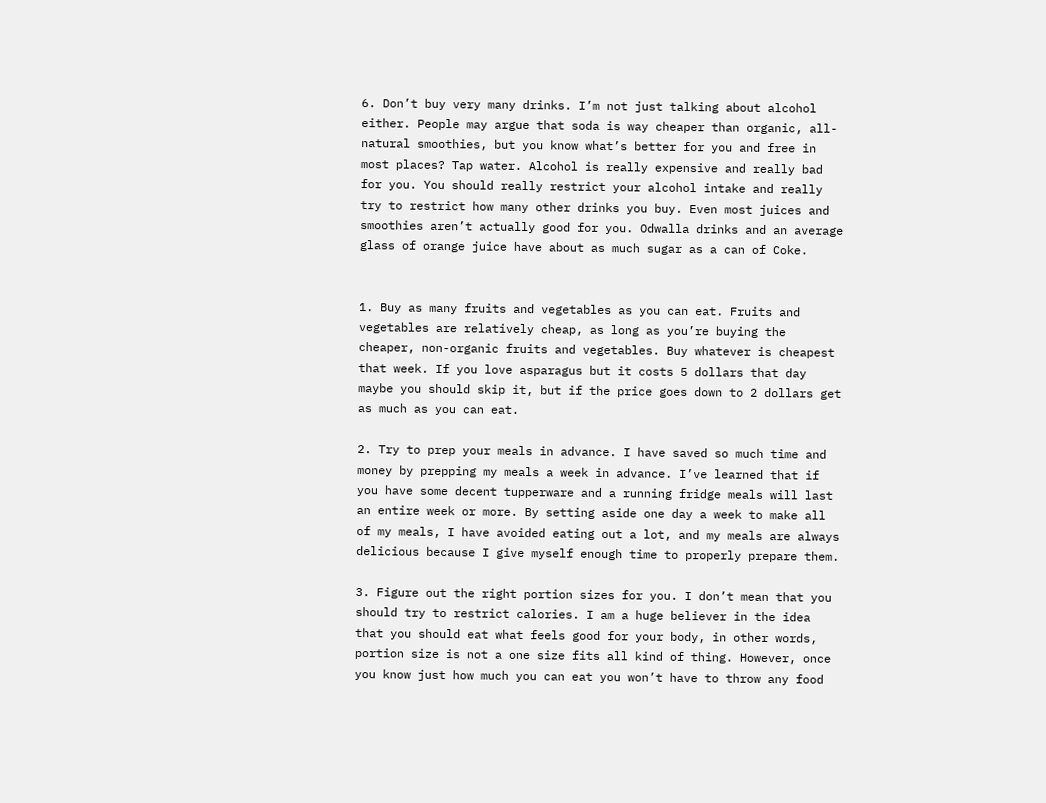6. Don’t buy very many drinks. I’m not just talking about alcohol either. People may argue that soda is way cheaper than organic, all-natural smoothies, but you know what’s better for you and free in most places? Tap water. Alcohol is really expensive and really bad for you. You should really restrict your alcohol intake and really try to restrict how many other drinks you buy. Even most juices and smoothies aren’t actually good for you. Odwalla drinks and an average glass of orange juice have about as much sugar as a can of Coke.


1. Buy as many fruits and vegetables as you can eat. Fruits and vegetables are relatively cheap, as long as you’re buying the cheaper, non-organic fruits and vegetables. Buy whatever is cheapest that week. If you love asparagus but it costs 5 dollars that day maybe you should skip it, but if the price goes down to 2 dollars get as much as you can eat.

2. Try to prep your meals in advance. I have saved so much time and money by prepping my meals a week in advance. I’ve learned that if you have some decent tupperware and a running fridge meals will last an entire week or more. By setting aside one day a week to make all of my meals, I have avoided eating out a lot, and my meals are always delicious because I give myself enough time to properly prepare them.

3. Figure out the right portion sizes for you. I don’t mean that you should try to restrict calories. I am a huge believer in the idea that you should eat what feels good for your body, in other words, portion size is not a one size fits all kind of thing. However, once you know just how much you can eat you won’t have to throw any food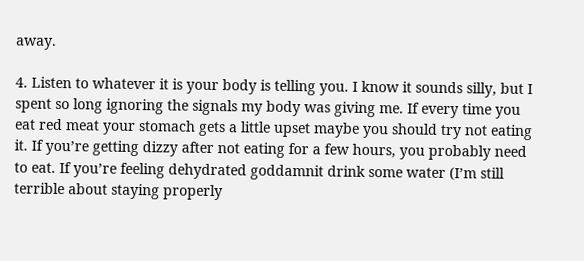away.

4. Listen to whatever it is your body is telling you. I know it sounds silly, but I spent so long ignoring the signals my body was giving me. If every time you eat red meat your stomach gets a little upset maybe you should try not eating it. If you’re getting dizzy after not eating for a few hours, you probably need to eat. If you’re feeling dehydrated goddamnit drink some water (I’m still terrible about staying properly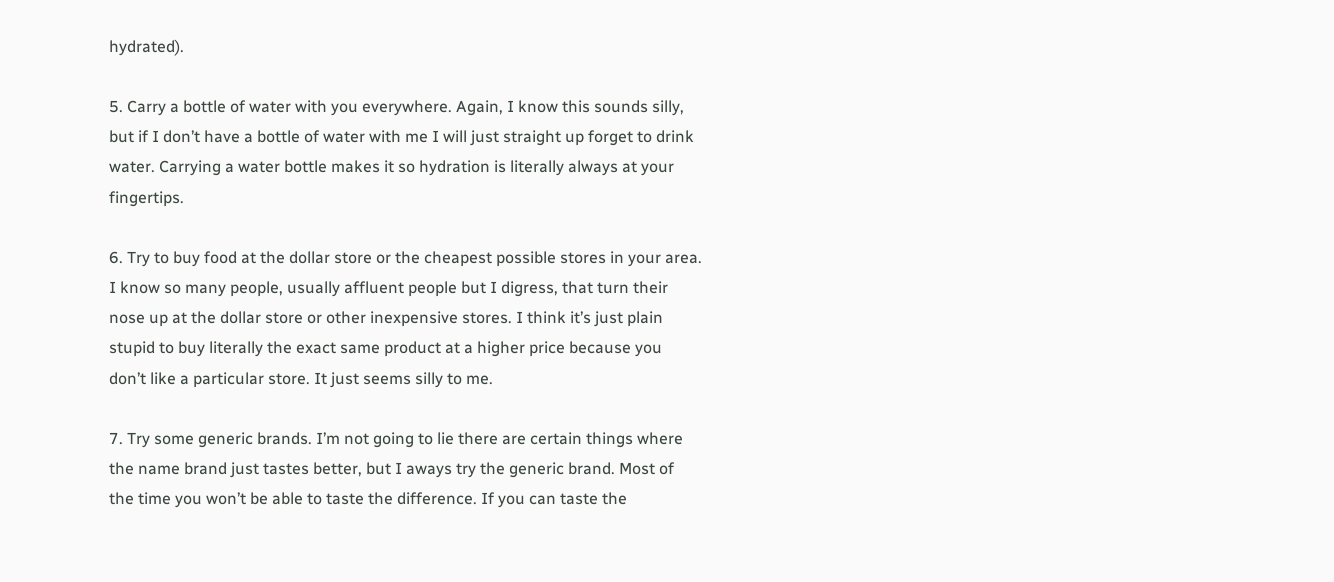hydrated).

5. Carry a bottle of water with you everywhere. Again, I know this sounds silly, but if I don’t have a bottle of water with me I will just straight up forget to drink water. Carrying a water bottle makes it so hydration is literally always at your fingertips.

6. Try to buy food at the dollar store or the cheapest possible stores in your area. I know so many people, usually affluent people but I digress, that turn their nose up at the dollar store or other inexpensive stores. I think it’s just plain stupid to buy literally the exact same product at a higher price because you don’t like a particular store. It just seems silly to me.

7. Try some generic brands. I’m not going to lie there are certain things where the name brand just tastes better, but I aways try the generic brand. Most of the time you won’t be able to taste the difference. If you can taste the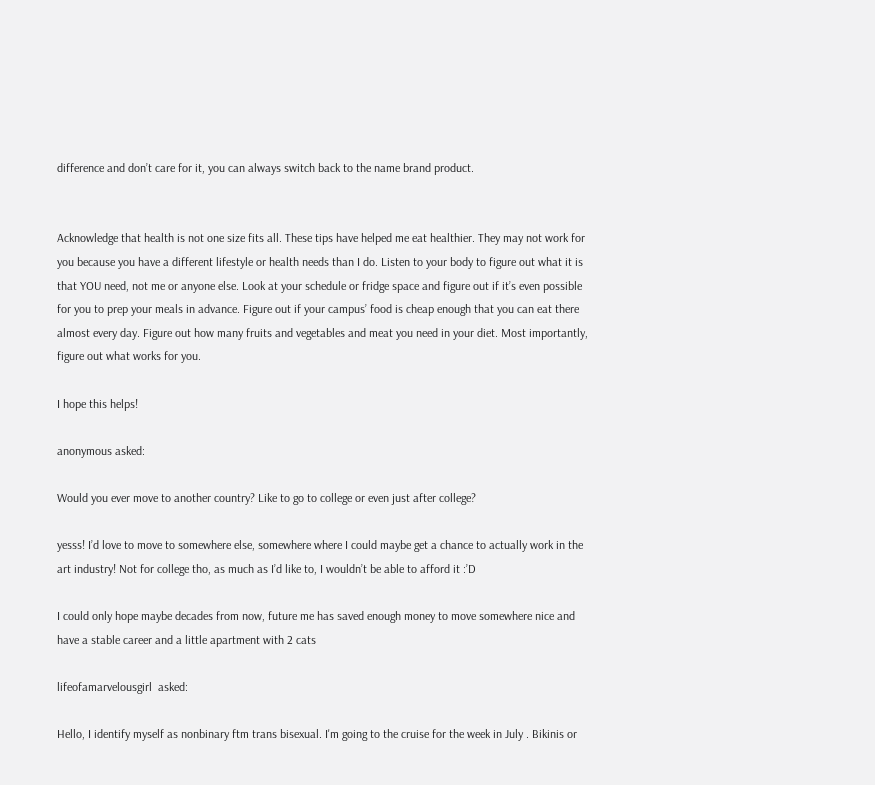difference and don’t care for it, you can always switch back to the name brand product.


Acknowledge that health is not one size fits all. These tips have helped me eat healthier. They may not work for you because you have a different lifestyle or health needs than I do. Listen to your body to figure out what it is that YOU need, not me or anyone else. Look at your schedule or fridge space and figure out if it’s even possible for you to prep your meals in advance. Figure out if your campus’ food is cheap enough that you can eat there almost every day. Figure out how many fruits and vegetables and meat you need in your diet. Most importantly, figure out what works for you.

I hope this helps!

anonymous asked:

Would you ever move to another country? Like to go to college or even just after college?

yesss! I’d love to move to somewhere else, somewhere where I could maybe get a chance to actually work in the art industry! Not for college tho, as much as I’d like to, I wouldn’t be able to afford it :’D

I could only hope maybe decades from now, future me has saved enough money to move somewhere nice and have a stable career and a little apartment with 2 cats

lifeofamarvelousgirl  asked:

Hello, I identify myself as nonbinary ftm trans bisexual. I'm going to the cruise for the week in July . Bikinis or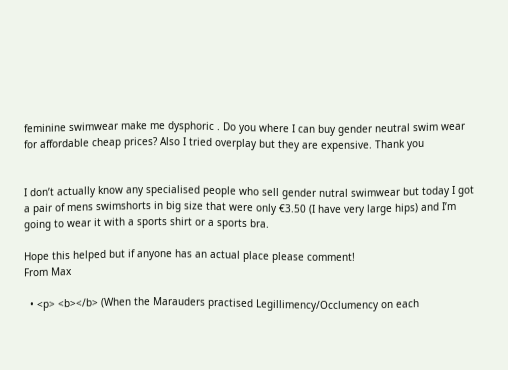feminine swimwear make me dysphoric . Do you where I can buy gender neutral swim wear for affordable cheap prices? Also I tried overplay but they are expensive. Thank you


I don’t actually know any specialised people who sell gender nutral swimwear but today I got a pair of mens swimshorts in big size that were only €3.50 (I have very large hips) and I’m going to wear it with a sports shirt or a sports bra.

Hope this helped but if anyone has an actual place please comment!
From Max

  • <p> <b></b> (When the Marauders practised Legillimency/Occlumency on each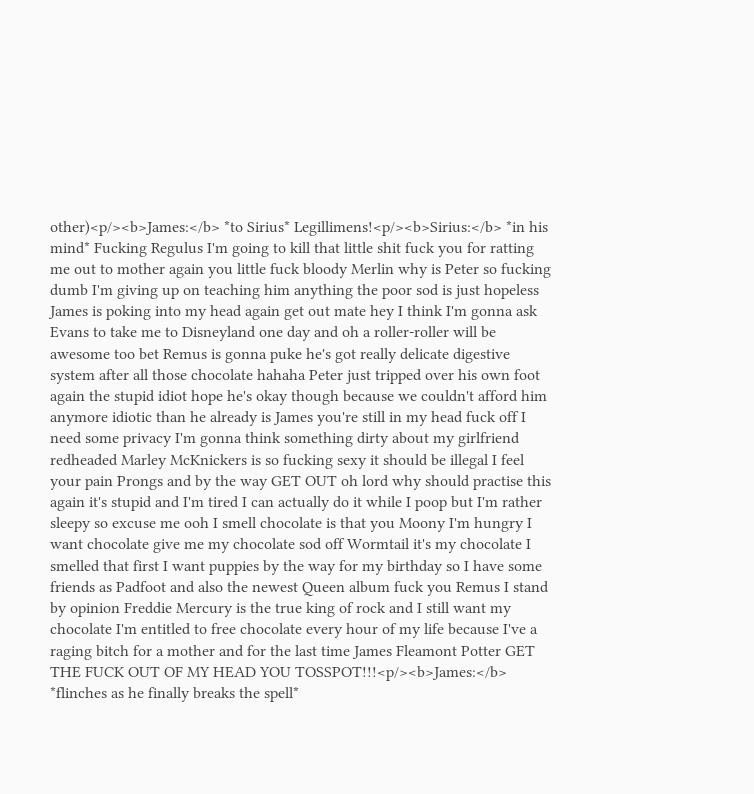other)<p/><b>James:</b> *to Sirius* Legillimens!<p/><b>Sirius:</b> *in his mind* Fucking Regulus I'm going to kill that little shit fuck you for ratting me out to mother again you little fuck bloody Merlin why is Peter so fucking dumb I'm giving up on teaching him anything the poor sod is just hopeless James is poking into my head again get out mate hey I think I'm gonna ask Evans to take me to Disneyland one day and oh a roller-roller will be awesome too bet Remus is gonna puke he's got really delicate digestive system after all those chocolate hahaha Peter just tripped over his own foot again the stupid idiot hope he's okay though because we couldn't afford him anymore idiotic than he already is James you're still in my head fuck off I need some privacy I'm gonna think something dirty about my girlfriend redheaded Marley McKnickers is so fucking sexy it should be illegal I feel your pain Prongs and by the way GET OUT oh lord why should practise this again it's stupid and I'm tired I can actually do it while I poop but I'm rather sleepy so excuse me ooh I smell chocolate is that you Moony I'm hungry I want chocolate give me my chocolate sod off Wormtail it's my chocolate I smelled that first I want puppies by the way for my birthday so I have some friends as Padfoot and also the newest Queen album fuck you Remus I stand by opinion Freddie Mercury is the true king of rock and I still want my chocolate I'm entitled to free chocolate every hour of my life because I've a raging bitch for a mother and for the last time James Fleamont Potter GET THE FUCK OUT OF MY HEAD YOU TOSSPOT!!!<p/><b>James:</b> *flinches as he finally breaks the spell*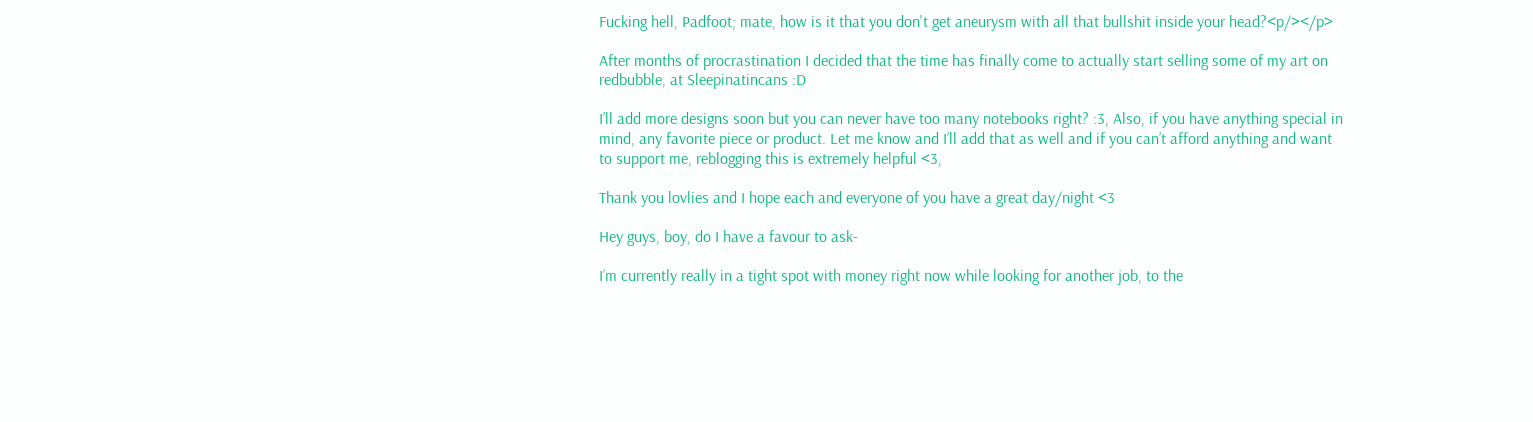Fucking hell, Padfoot; mate, how is it that you don't get aneurysm with all that bullshit inside your head?<p/></p>

After months of procrastination I decided that the time has finally come to actually start selling some of my art on redbubble, at Sleepinatincans :D

I’ll add more designs soon but you can never have too many notebooks right? :3, Also, if you have anything special in mind, any favorite piece or product. Let me know and I’ll add that as well and if you can’t afford anything and want to support me, reblogging this is extremely helpful <3,

Thank you lovlies and I hope each and everyone of you have a great day/night <3

Hey guys, boy, do I have a favour to ask-

I’m currently really in a tight spot with money right now while looking for another job, to the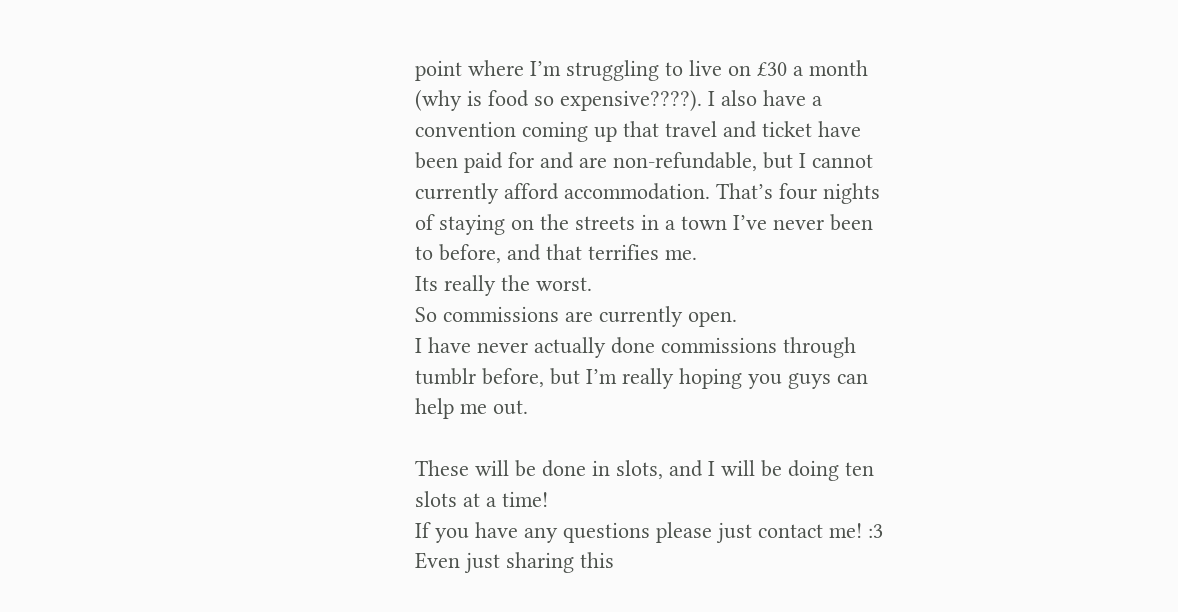point where I’m struggling to live on £30 a month (why is food so expensive????). I also have a convention coming up that travel and ticket have been paid for and are non-refundable, but I cannot currently afford accommodation. That’s four nights of staying on the streets in a town I’ve never been to before, and that terrifies me.
Its really the worst.
So commissions are currently open.
I have never actually done commissions through tumblr before, but I’m really hoping you guys can help me out.

These will be done in slots, and I will be doing ten slots at a time!
If you have any questions please just contact me! :3
Even just sharing this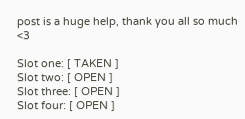post is a huge help, thank you all so much <3

Slot one: [ TAKEN ]
Slot two: [ OPEN ]
Slot three: [ OPEN ]
Slot four: [ OPEN ]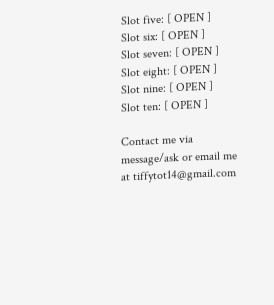Slot five: [ OPEN ]
Slot six: [ OPEN ]
Slot seven: [ OPEN ]
Slot eight: [ OPEN ]
Slot nine: [ OPEN ]
Slot ten: [ OPEN ]

Contact me via message/ask or email me at tiffytot14@gmail.com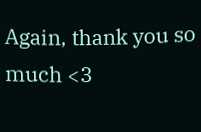Again, thank you so much <3